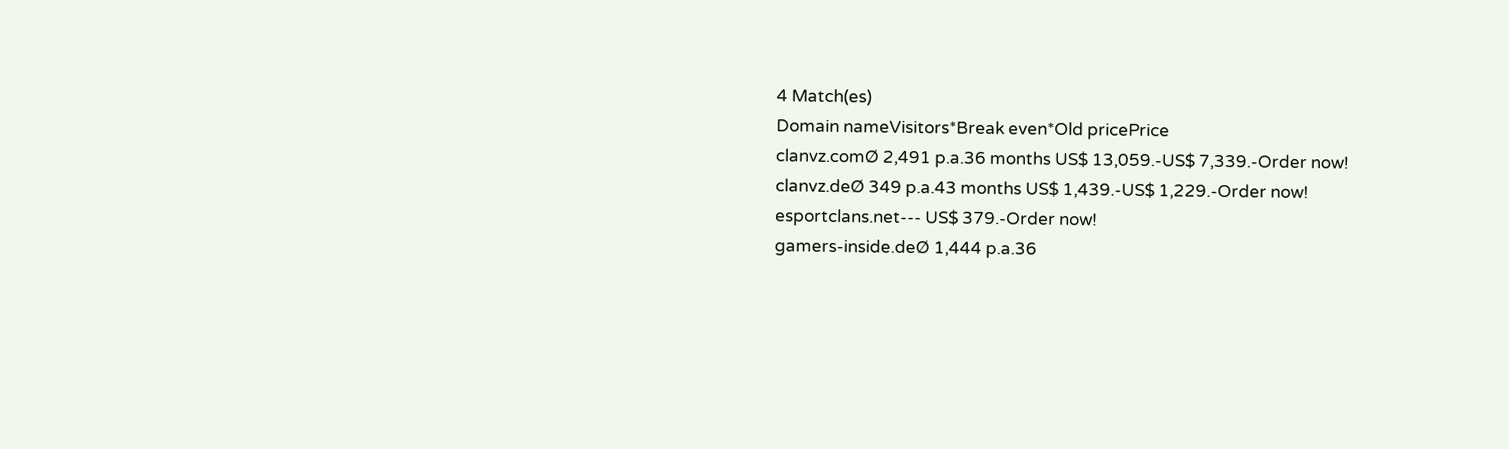4 Match(es)
Domain nameVisitors*Break even*Old pricePrice
clanvz.comØ 2,491 p.a.36 months US$ 13,059.-US$ 7,339.-Order now!
clanvz.deØ 349 p.a.43 months US$ 1,439.-US$ 1,229.-Order now!
esportclans.net--- US$ 379.-Order now!
gamers-inside.deØ 1,444 p.a.36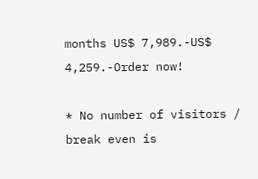months US$ 7,989.-US$ 4,259.-Order now!

* No number of visitors / break even is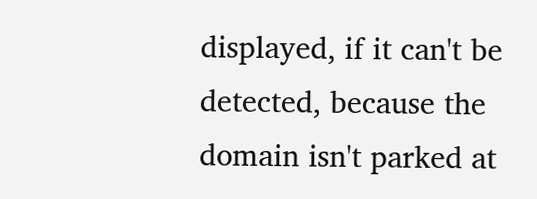displayed, if it can't be detected, because the domain isn't parked at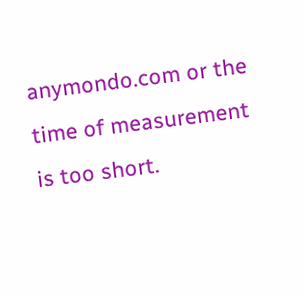anymondo.com or the time of measurement is too short.